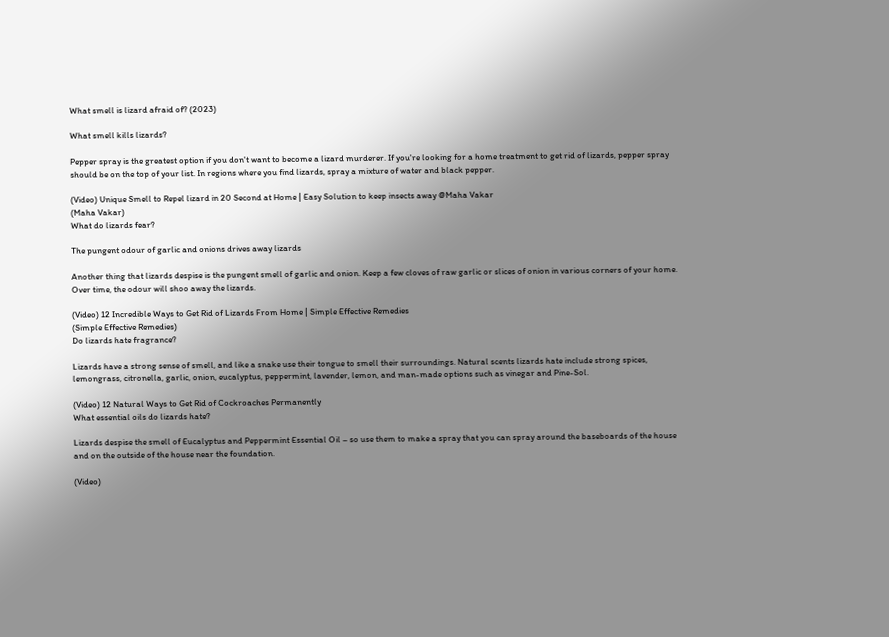What smell is lizard afraid of? (2023)

What smell kills lizards?

Pepper spray is the greatest option if you don't want to become a lizard murderer. If you're looking for a home treatment to get rid of lizards, pepper spray should be on the top of your list. In regions where you find lizards, spray a mixture of water and black pepper.

(Video) Unique Smell to Repel lizard in 20 Second at Home | Easy Solution to keep insects away @Maha Vakar
(Maha Vakar)
What do lizards fear?

The pungent odour of garlic and onions drives away lizards

Another thing that lizards despise is the pungent smell of garlic and onion. Keep a few cloves of raw garlic or slices of onion in various corners of your home. Over time, the odour will shoo away the lizards.

(Video) 12 Incredible Ways to Get Rid of Lizards From Home | Simple Effective Remedies
(Simple Effective Remedies)
Do lizards hate fragrance?

Lizards have a strong sense of smell, and like a snake use their tongue to smell their surroundings. Natural scents lizards hate include strong spices, lemongrass, citronella, garlic, onion, eucalyptus, peppermint, lavender, lemon, and man-made options such as vinegar and Pine-Sol.

(Video) 12 Natural Ways to Get Rid of Cockroaches Permanently
What essential oils do lizards hate?

Lizards despise the smell of Eucalyptus and Peppermint Essential Oil – so use them to make a spray that you can spray around the baseboards of the house and on the outside of the house near the foundation.

(Video)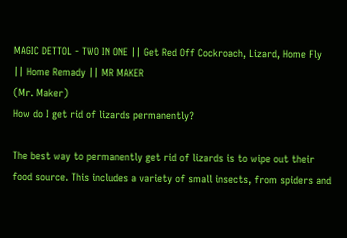MAGIC DETTOL - TWO IN ONE || Get Red Off Cockroach, Lizard, Home Fly || Home Remady || MR MAKER
(Mr. Maker)
How do I get rid of lizards permanently?

The best way to permanently get rid of lizards is to wipe out their food source. This includes a variety of small insects, from spiders and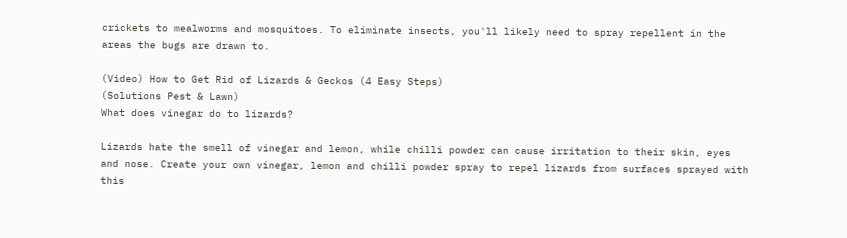crickets to mealworms and mosquitoes. To eliminate insects, you'll likely need to spray repellent in the areas the bugs are drawn to.

(Video) How to Get Rid of Lizards & Geckos (4 Easy Steps)
(Solutions Pest & Lawn)
What does vinegar do to lizards?

Lizards hate the smell of vinegar and lemon, while chilli powder can cause irritation to their skin, eyes and nose. Create your own vinegar, lemon and chilli powder spray to repel lizards from surfaces sprayed with this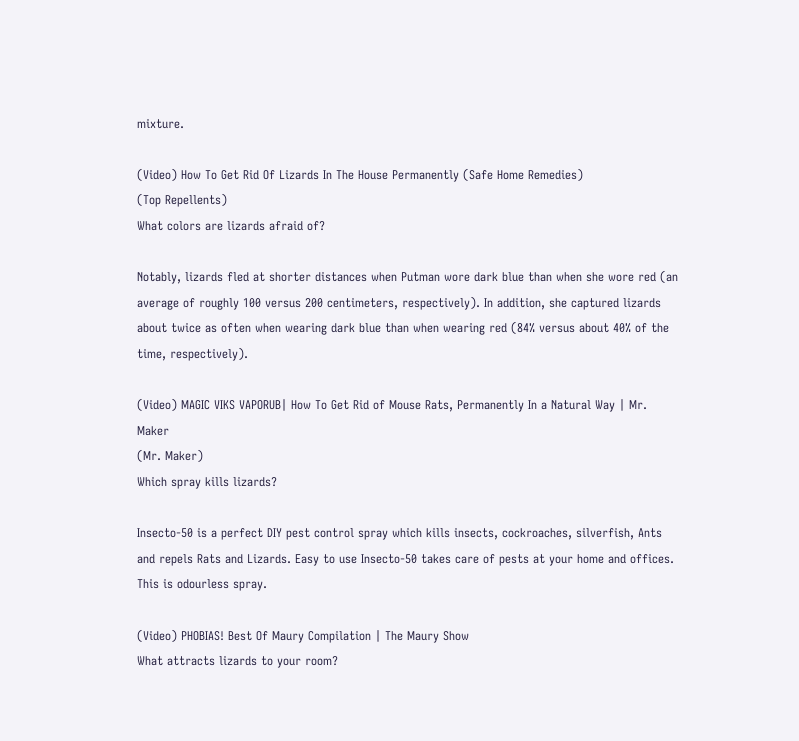mixture.

(Video) How To Get Rid Of Lizards In The House Permanently (Safe Home Remedies)
(Top Repellents)
What colors are lizards afraid of?

Notably, lizards fled at shorter distances when Putman wore dark blue than when she wore red (an average of roughly 100 versus 200 centimeters, respectively). In addition, she captured lizards about twice as often when wearing dark blue than when wearing red (84% versus about 40% of the time, respectively).

(Video) MAGIC VIKS VAPORUB| How To Get Rid of Mouse Rats, Permanently In a Natural Way | Mr. Maker
(Mr. Maker)
Which spray kills lizards?

Insecto-50 is a perfect DIY pest control spray which kills insects, cockroaches, silverfish, Ants and repels Rats and Lizards. Easy to use Insecto-50 takes care of pests at your home and offices. This is odourless spray.

(Video) PHOBIAS! Best Of Maury Compilation | The Maury Show
What attracts lizards to your room?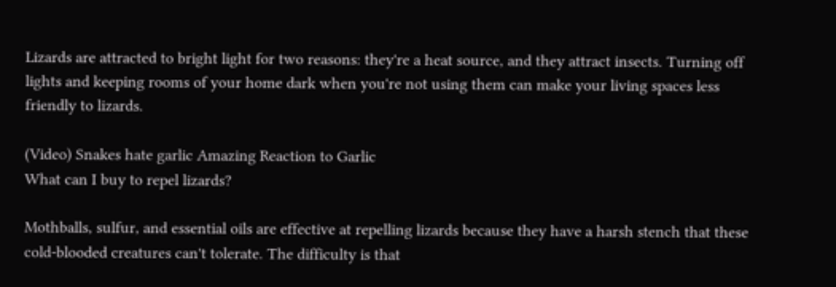Lizards are attracted to bright light for two reasons: they're a heat source, and they attract insects. Turning off lights and keeping rooms of your home dark when you're not using them can make your living spaces less friendly to lizards.

(Video) Snakes hate garlic Amazing Reaction to Garlic
What can I buy to repel lizards?

Mothballs, sulfur, and essential oils are effective at repelling lizards because they have a harsh stench that these cold-blooded creatures can't tolerate. The difficulty is that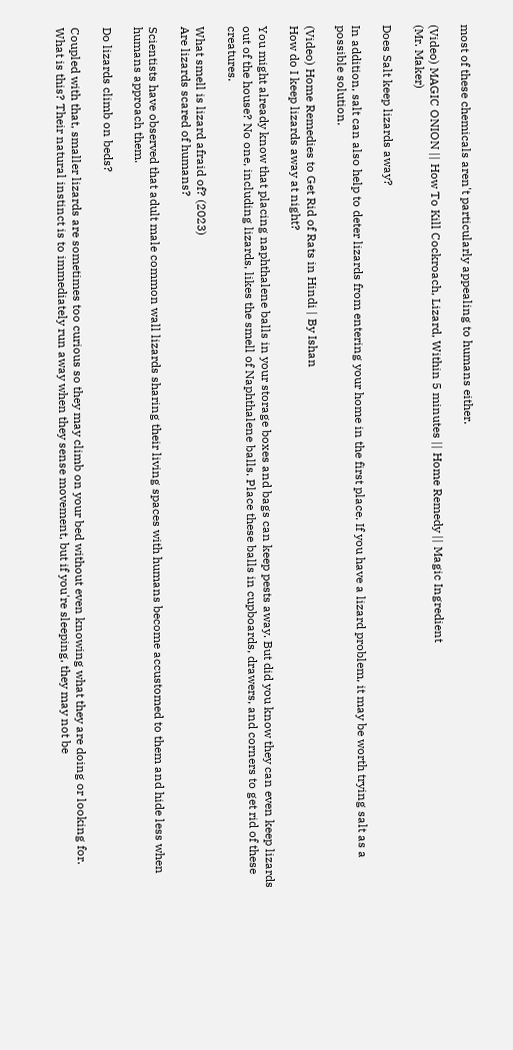most of these chemicals aren't particularly appealing to humans either.

(Video) MAGIC ONION || How To Kill Cockroach, Lizard, Within 5 minutes || Home Remedy || Magic Ingredient
(Mr. Maker)

Does Salt keep lizards away?

In addition, salt can also help to deter lizards from entering your home in the first place. If you have a lizard problem, it may be worth trying salt as a possible solution.

(Video) Home Remedies to Get Rid of Rats in Hindi | By Ishan
How do I keep lizards away at night?

You might already know that placing naphthalene balls in your storage boxes and bags can keep pests away. But did you know they can even keep lizards out of the house? No one, including lizards, likes the smell of Naphthalene balls. Place these balls in cupboards, drawers, and corners to get rid of these creatures.

What smell is lizard afraid of? (2023)
Are lizards scared of humans?

Scientists have observed that adult male common wall lizards sharing their living spaces with humans become accustomed to them and hide less when humans approach them.

Do lizards climb on beds?

Coupled with that, smaller lizards are sometimes too curious so they may climb on your bed without even knowing what they are doing or looking for. What is this? Their natural instinct is to immediately run away when they sense movement, but if you're sleeping, they may not be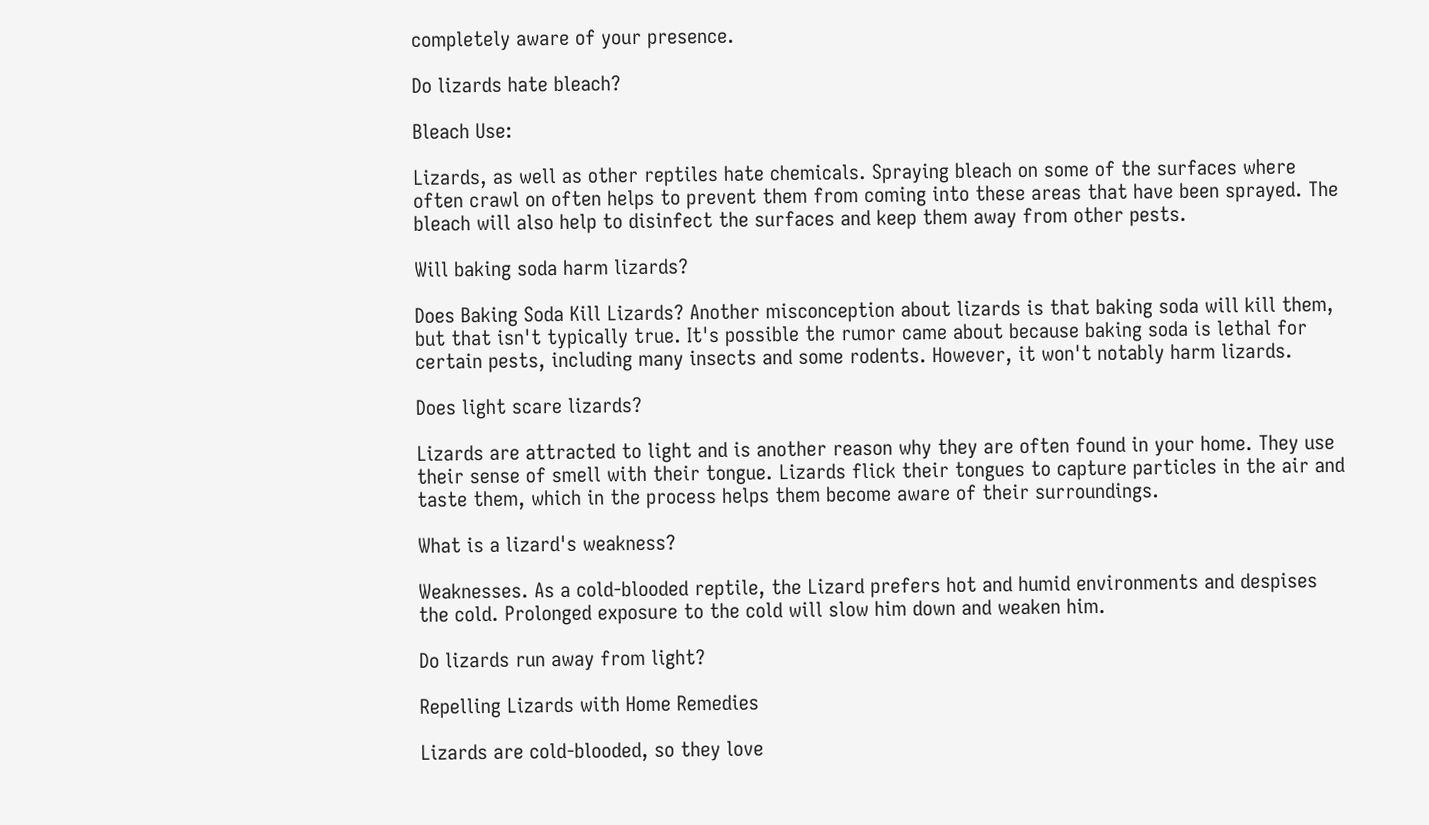completely aware of your presence.

Do lizards hate bleach?

Bleach Use:

Lizards, as well as other reptiles hate chemicals. Spraying bleach on some of the surfaces where often crawl on often helps to prevent them from coming into these areas that have been sprayed. The bleach will also help to disinfect the surfaces and keep them away from other pests.

Will baking soda harm lizards?

Does Baking Soda Kill Lizards? Another misconception about lizards is that baking soda will kill them, but that isn't typically true. It's possible the rumor came about because baking soda is lethal for certain pests, including many insects and some rodents. However, it won't notably harm lizards.

Does light scare lizards?

Lizards are attracted to light and is another reason why they are often found in your home. They use their sense of smell with their tongue. Lizards flick their tongues to capture particles in the air and taste them, which in the process helps them become aware of their surroundings.

What is a lizard's weakness?

Weaknesses. As a cold-blooded reptile, the Lizard prefers hot and humid environments and despises the cold. Prolonged exposure to the cold will slow him down and weaken him.

Do lizards run away from light?

Repelling Lizards with Home Remedies

Lizards are cold-blooded, so they love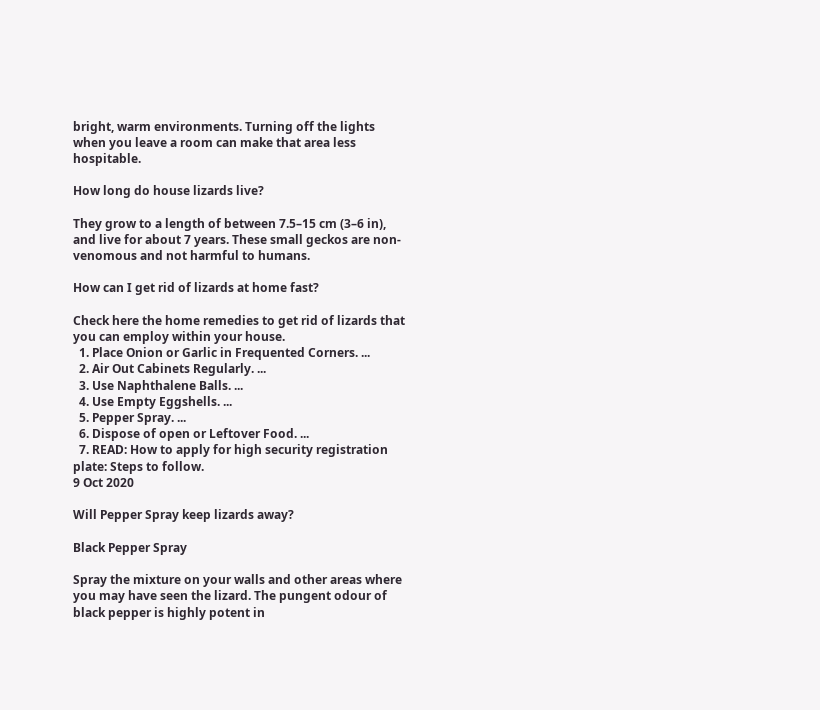bright, warm environments. Turning off the lights when you leave a room can make that area less hospitable.

How long do house lizards live?

They grow to a length of between 7.5–15 cm (3–6 in), and live for about 7 years. These small geckos are non-venomous and not harmful to humans.

How can I get rid of lizards at home fast?

Check here the home remedies to get rid of lizards that you can employ within your house.
  1. Place Onion or Garlic in Frequented Corners. ...
  2. Air Out Cabinets Regularly. ...
  3. Use Naphthalene Balls. ...
  4. Use Empty Eggshells. ...
  5. Pepper Spray. ...
  6. Dispose of open or Leftover Food. ...
  7. READ: How to apply for high security registration plate: Steps to follow.
9 Oct 2020

Will Pepper Spray keep lizards away?

Black Pepper Spray

Spray the mixture on your walls and other areas where you may have seen the lizard. The pungent odour of black pepper is highly potent in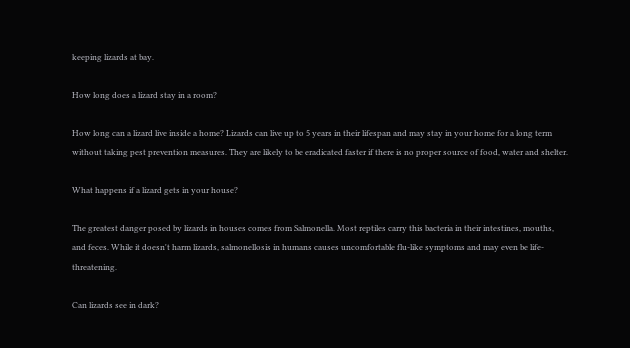keeping lizards at bay.

How long does a lizard stay in a room?

How long can a lizard live inside a home? Lizards can live up to 5 years in their lifespan and may stay in your home for a long term without taking pest prevention measures. They are likely to be eradicated faster if there is no proper source of food, water and shelter.

What happens if a lizard gets in your house?

The greatest danger posed by lizards in houses comes from Salmonella. Most reptiles carry this bacteria in their intestines, mouths, and feces. While it doesn't harm lizards, salmonellosis in humans causes uncomfortable flu-like symptoms and may even be life-threatening.

Can lizards see in dark?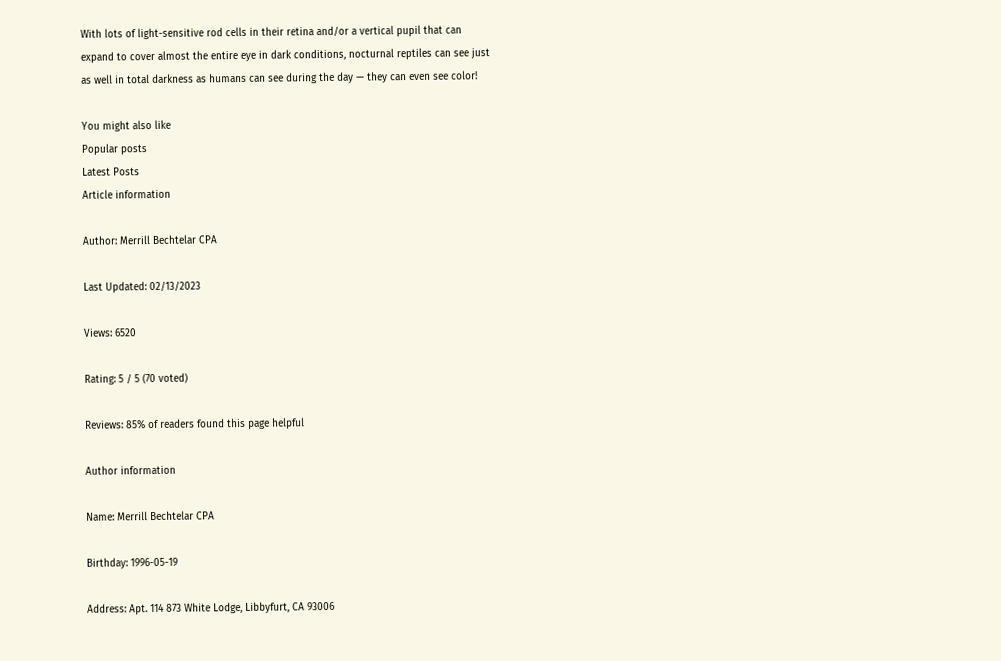With lots of light-sensitive rod cells in their retina and/or a vertical pupil that can expand to cover almost the entire eye in dark conditions, nocturnal reptiles can see just as well in total darkness as humans can see during the day — they can even see color!

You might also like
Popular posts
Latest Posts
Article information

Author: Merrill Bechtelar CPA

Last Updated: 02/13/2023

Views: 6520

Rating: 5 / 5 (70 voted)

Reviews: 85% of readers found this page helpful

Author information

Name: Merrill Bechtelar CPA

Birthday: 1996-05-19

Address: Apt. 114 873 White Lodge, Libbyfurt, CA 93006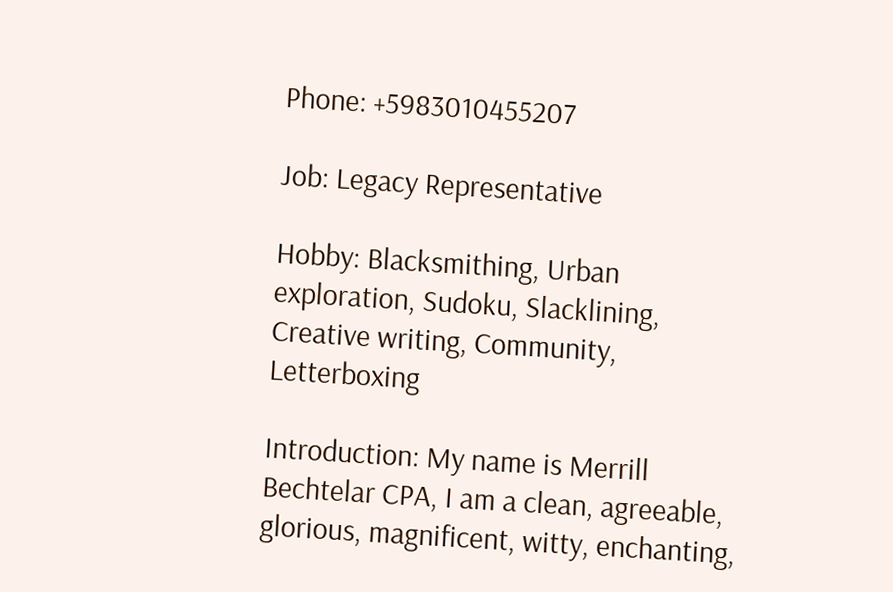Phone: +5983010455207

Job: Legacy Representative

Hobby: Blacksmithing, Urban exploration, Sudoku, Slacklining, Creative writing, Community, Letterboxing

Introduction: My name is Merrill Bechtelar CPA, I am a clean, agreeable, glorious, magnificent, witty, enchanting,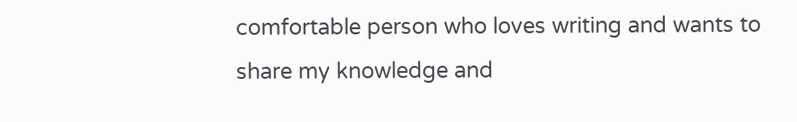comfortable person who loves writing and wants to share my knowledge and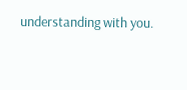understanding with you.